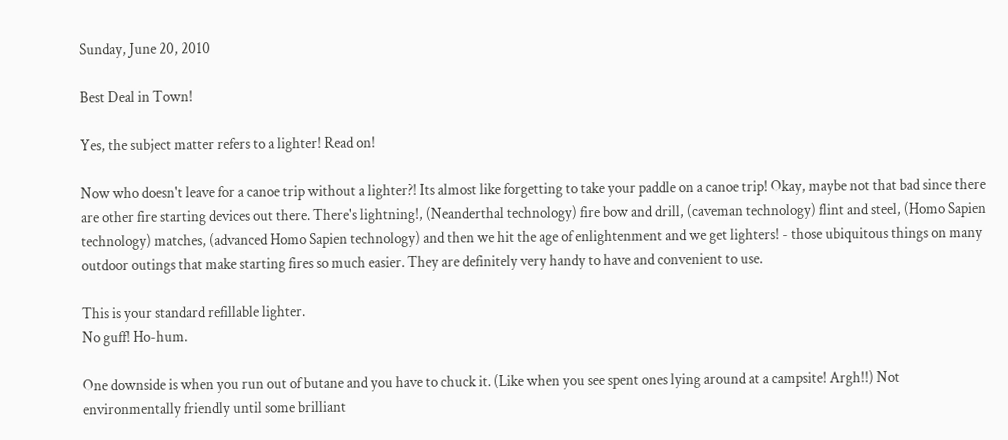Sunday, June 20, 2010

Best Deal in Town!

Yes, the subject matter refers to a lighter! Read on!

Now who doesn't leave for a canoe trip without a lighter?! Its almost like forgetting to take your paddle on a canoe trip! Okay, maybe not that bad since there are other fire starting devices out there. There's lightning!, (Neanderthal technology) fire bow and drill, (caveman technology) flint and steel, (Homo Sapien technology) matches, (advanced Homo Sapien technology) and then we hit the age of enlightenment and we get lighters! - those ubiquitous things on many outdoor outings that make starting fires so much easier. They are definitely very handy to have and convenient to use.

This is your standard refillable lighter.
No guff! Ho-hum.

One downside is when you run out of butane and you have to chuck it. (Like when you see spent ones lying around at a campsite! Argh!!) Not environmentally friendly until some brilliant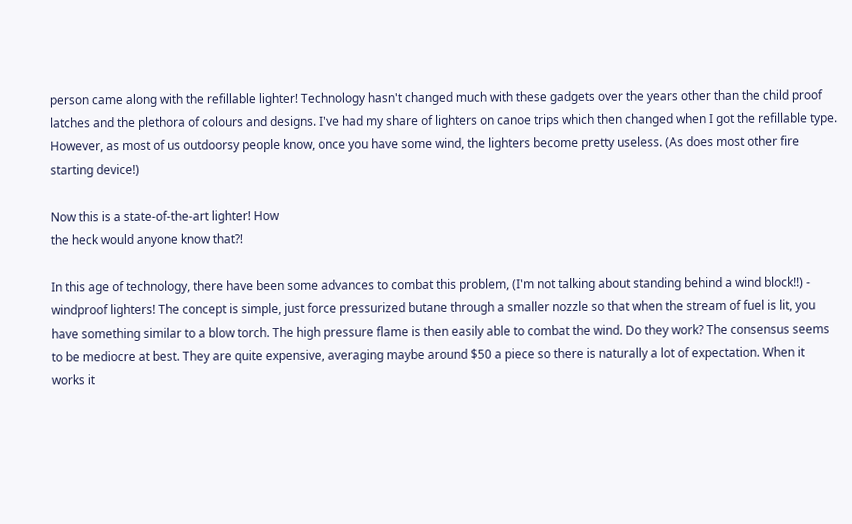person came along with the refillable lighter! Technology hasn't changed much with these gadgets over the years other than the child proof latches and the plethora of colours and designs. I've had my share of lighters on canoe trips which then changed when I got the refillable type. However, as most of us outdoorsy people know, once you have some wind, the lighters become pretty useless. (As does most other fire starting device!)

Now this is a state-of-the-art lighter! How
the heck would anyone know that?!

In this age of technology, there have been some advances to combat this problem, (I'm not talking about standing behind a wind block!!) - windproof lighters! The concept is simple, just force pressurized butane through a smaller nozzle so that when the stream of fuel is lit, you have something similar to a blow torch. The high pressure flame is then easily able to combat the wind. Do they work? The consensus seems to be mediocre at best. They are quite expensive, averaging maybe around $50 a piece so there is naturally a lot of expectation. When it works it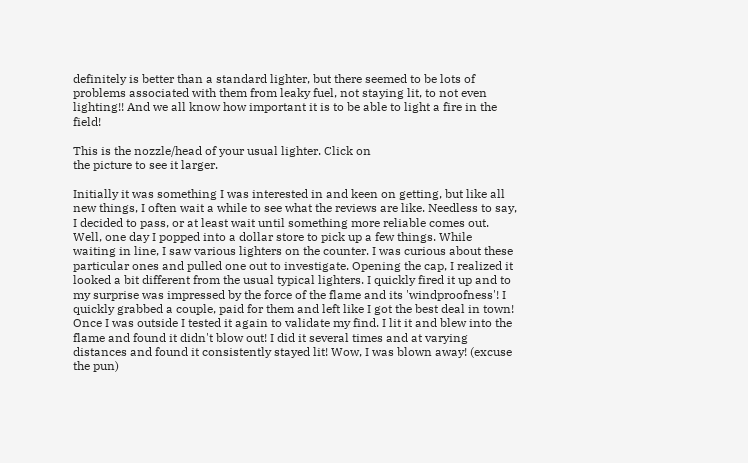definitely is better than a standard lighter, but there seemed to be lots of problems associated with them from leaky fuel, not staying lit, to not even lighting!! And we all know how important it is to be able to light a fire in the field!

This is the nozzle/head of your usual lighter. Click on
the picture to see it larger.

Initially it was something I was interested in and keen on getting, but like all new things, I often wait a while to see what the reviews are like. Needless to say, I decided to pass, or at least wait until something more reliable comes out. Well, one day I popped into a dollar store to pick up a few things. While waiting in line, I saw various lighters on the counter. I was curious about these particular ones and pulled one out to investigate. Opening the cap, I realized it looked a bit different from the usual typical lighters. I quickly fired it up and to my surprise was impressed by the force of the flame and its 'windproofness'! I quickly grabbed a couple, paid for them and left like I got the best deal in town! Once I was outside I tested it again to validate my find. I lit it and blew into the flame and found it didn't blow out! I did it several times and at varying distances and found it consistently stayed lit! Wow, I was blown away! (excuse the pun)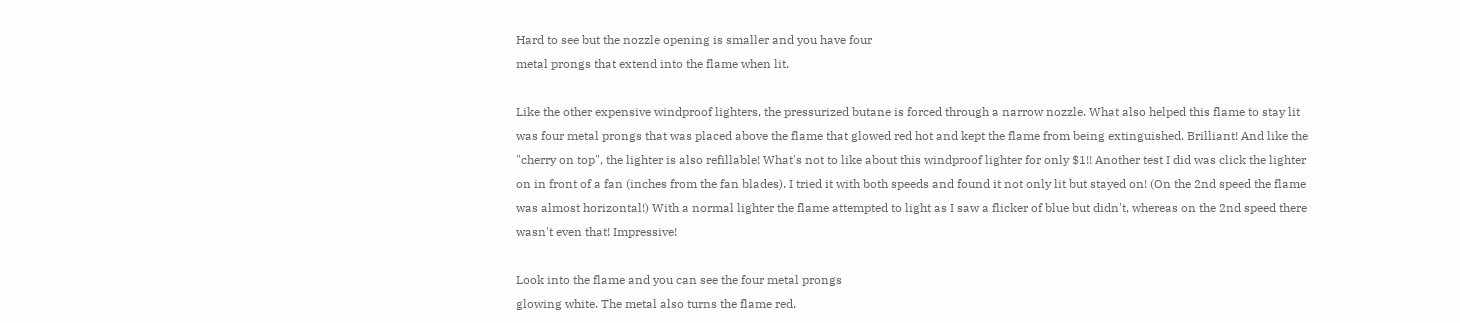Hard to see but the nozzle opening is smaller and you have four
metal prongs that extend into the flame when lit.

Like the other expensive windproof lighters, the pressurized butane is forced through a narrow nozzle. What also helped this flame to stay lit was four metal prongs that was placed above the flame that glowed red hot and kept the flame from being extinguished. Brilliant! And like the "cherry on top", the lighter is also refillable! What's not to like about this windproof lighter for only $1!! Another test I did was click the lighter on in front of a fan (inches from the fan blades). I tried it with both speeds and found it not only lit but stayed on! (On the 2nd speed the flame was almost horizontal!) With a normal lighter the flame attempted to light as I saw a flicker of blue but didn't, whereas on the 2nd speed there wasn't even that! Impressive!

Look into the flame and you can see the four metal prongs
glowing white. The metal also turns the flame red.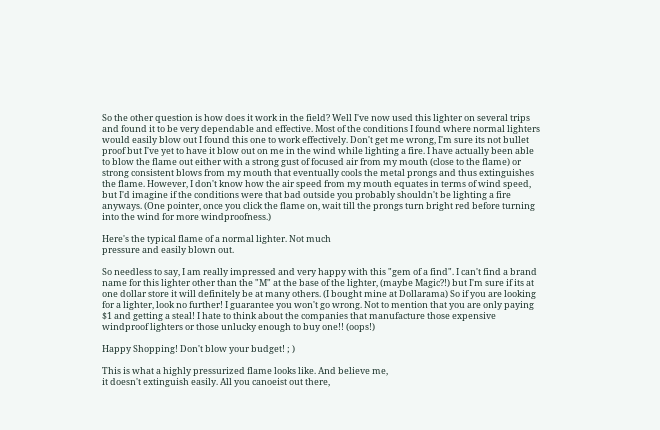So the other question is how does it work in the field? Well I've now used this lighter on several trips and found it to be very dependable and effective. Most of the conditions I found where normal lighters would easily blow out I found this one to work effectively. Don't get me wrong, I'm sure its not bullet proof but I've yet to have it blow out on me in the wind while lighting a fire. I have actually been able to blow the flame out either with a strong gust of focused air from my mouth (close to the flame) or strong consistent blows from my mouth that eventually cools the metal prongs and thus extinguishes the flame. However, I don't know how the air speed from my mouth equates in terms of wind speed, but I'd imagine if the conditions were that bad outside you probably shouldn't be lighting a fire anyways. (One pointer, once you click the flame on, wait till the prongs turn bright red before turning into the wind for more windproofness.)

Here's the typical flame of a normal lighter. Not much
pressure and easily blown out.

So needless to say, I am really impressed and very happy with this "gem of a find". I can't find a brand name for this lighter other than the "M" at the base of the lighter, (maybe Magic?!) but I'm sure if its at one dollar store it will definitely be at many others. (I bought mine at Dollarama) So if you are looking for a lighter, look no further! I guarantee you won't go wrong. Not to mention that you are only paying $1 and getting a steal! I hate to think about the companies that manufacture those expensive windproof lighters or those unlucky enough to buy one!! (oops!)

Happy Shopping! Don't blow your budget! ; )

This is what a highly pressurized flame looks like. And believe me,
it doesn't extinguish easily. All you canoeist out there,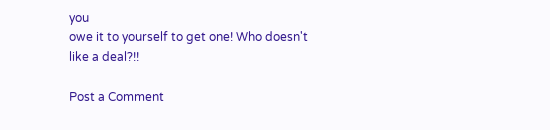you
owe it to yourself to get one! Who doesn't
like a deal?!!

Post a Comment